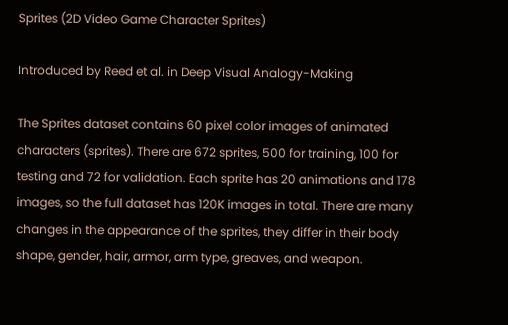Sprites (2D Video Game Character Sprites)

Introduced by Reed et al. in Deep Visual Analogy-Making

The Sprites dataset contains 60 pixel color images of animated characters (sprites). There are 672 sprites, 500 for training, 100 for testing and 72 for validation. Each sprite has 20 animations and 178 images, so the full dataset has 120K images in total. There are many changes in the appearance of the sprites, they differ in their body shape, gender, hair, armor, arm type, greaves, and weapon.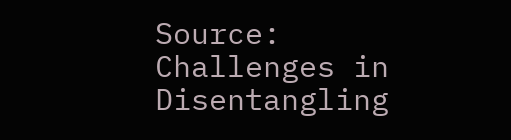Source: Challenges in Disentangling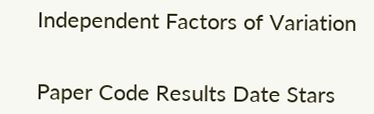Independent Factors of Variation


Paper Code Results Date Stars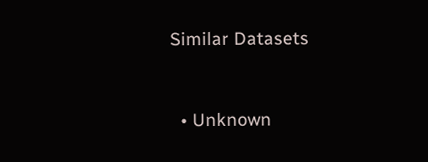Similar Datasets


  • Unknown